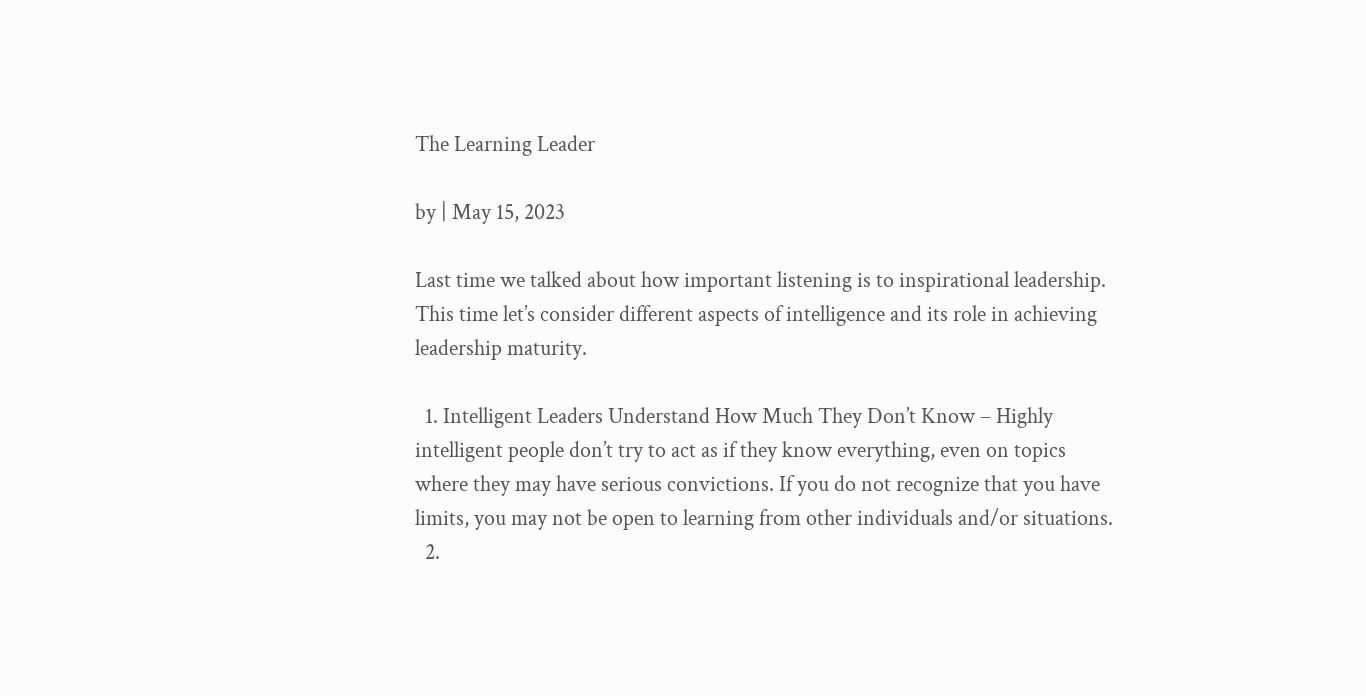The Learning Leader

by | May 15, 2023

Last time we talked about how important listening is to inspirational leadership. This time let’s consider different aspects of intelligence and its role in achieving leadership maturity.

  1. Intelligent Leaders Understand How Much They Don’t Know – Highly intelligent people don’t try to act as if they know everything, even on topics where they may have serious convictions. If you do not recognize that you have limits, you may not be open to learning from other individuals and/or situations.
  2.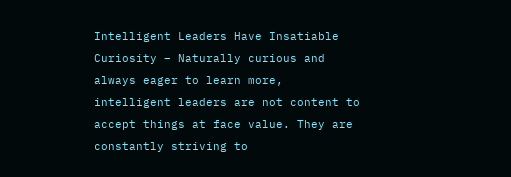Intelligent Leaders Have Insatiable Curiosity – Naturally curious and always eager to learn more, intelligent leaders are not content to accept things at face value. They are constantly striving to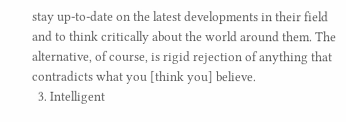stay up-to-date on the latest developments in their field and to think critically about the world around them. The alternative, of course, is rigid rejection of anything that contradicts what you [think you] believe.
  3. Intelligent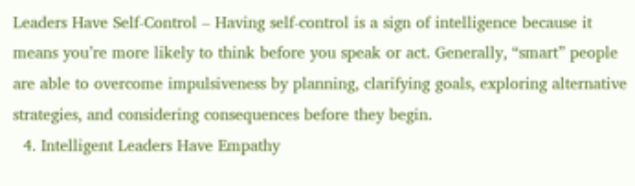Leaders Have Self-Control – Having self-control is a sign of intelligence because it means you’re more likely to think before you speak or act. Generally, “smart” people are able to overcome impulsiveness by planning, clarifying goals, exploring alternative strategies, and considering consequences before they begin.
  4. Intelligent Leaders Have Empathy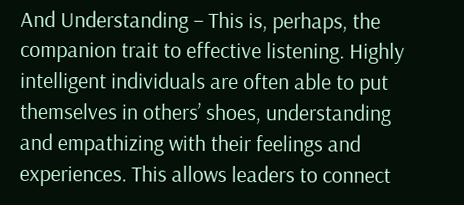And Understanding – This is, perhaps, the companion trait to effective listening. Highly intelligent individuals are often able to put themselves in others’ shoes, understanding and empathizing with their feelings and experiences. This allows leaders to connect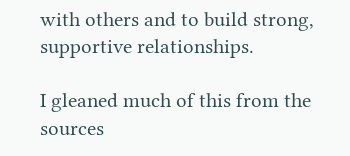with others and to build strong, supportive relationships.

I gleaned much of this from the sources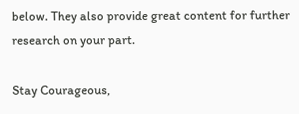below. They also provide great content for further research on your part.

Stay Courageous,